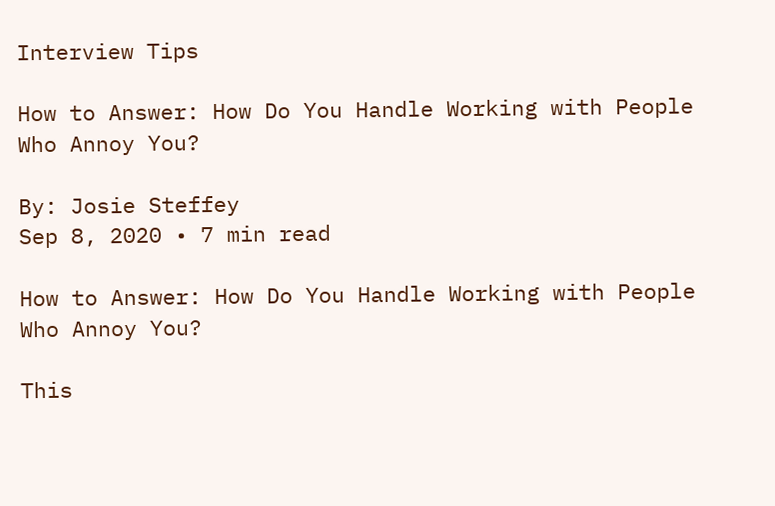Interview Tips

How to Answer: How Do You Handle Working with People Who Annoy You?

By: Josie Steffey
Sep 8, 2020 • 7 min read

How to Answer: How Do You Handle Working with People Who Annoy You?

This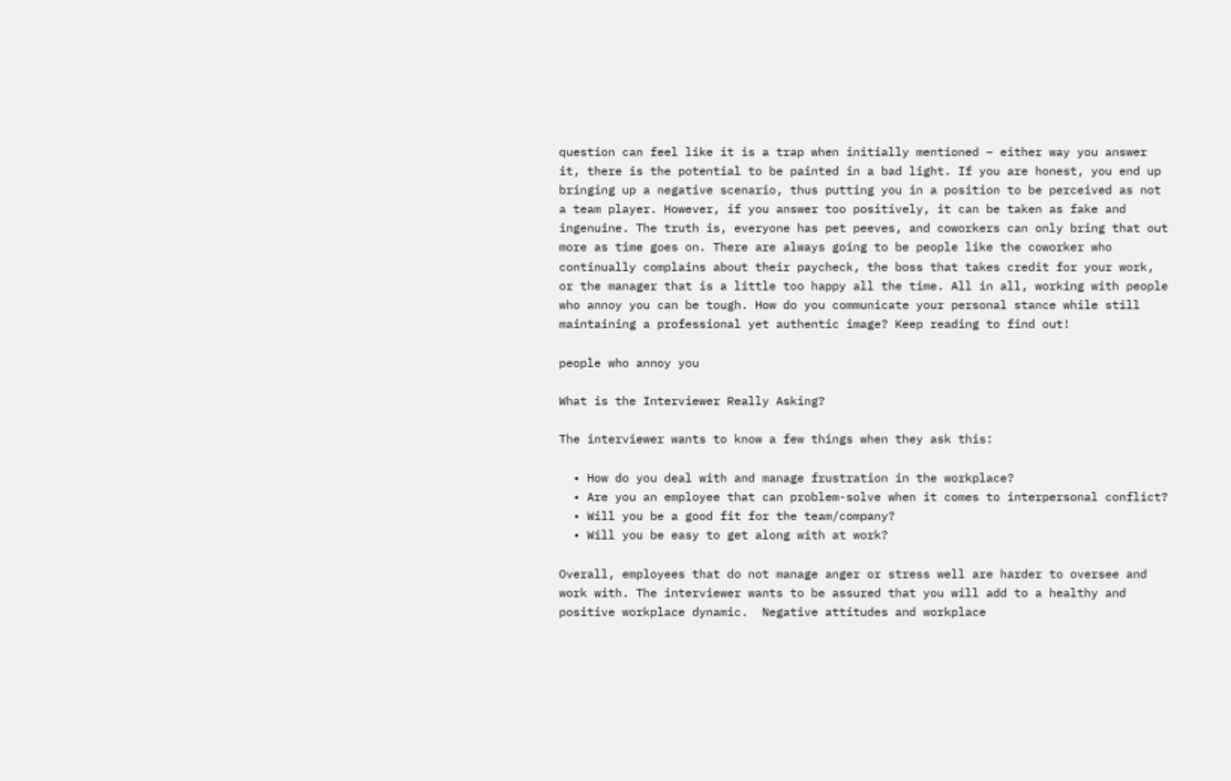question can feel like it is a trap when initially mentioned – either way you answer it, there is the potential to be painted in a bad light. If you are honest, you end up bringing up a negative scenario, thus putting you in a position to be perceived as not a team player. However, if you answer too positively, it can be taken as fake and ingenuine. The truth is, everyone has pet peeves, and coworkers can only bring that out more as time goes on. There are always going to be people like the coworker who continually complains about their paycheck, the boss that takes credit for your work, or the manager that is a little too happy all the time. All in all, working with people who annoy you can be tough. How do you communicate your personal stance while still maintaining a professional yet authentic image? Keep reading to find out!

people who annoy you

What is the Interviewer Really Asking?

The interviewer wants to know a few things when they ask this:

  • How do you deal with and manage frustration in the workplace?
  • Are you an employee that can problem-solve when it comes to interpersonal conflict?
  • Will you be a good fit for the team/company?
  • Will you be easy to get along with at work?

Overall, employees that do not manage anger or stress well are harder to oversee and work with. The interviewer wants to be assured that you will add to a healthy and positive workplace dynamic.  Negative attitudes and workplace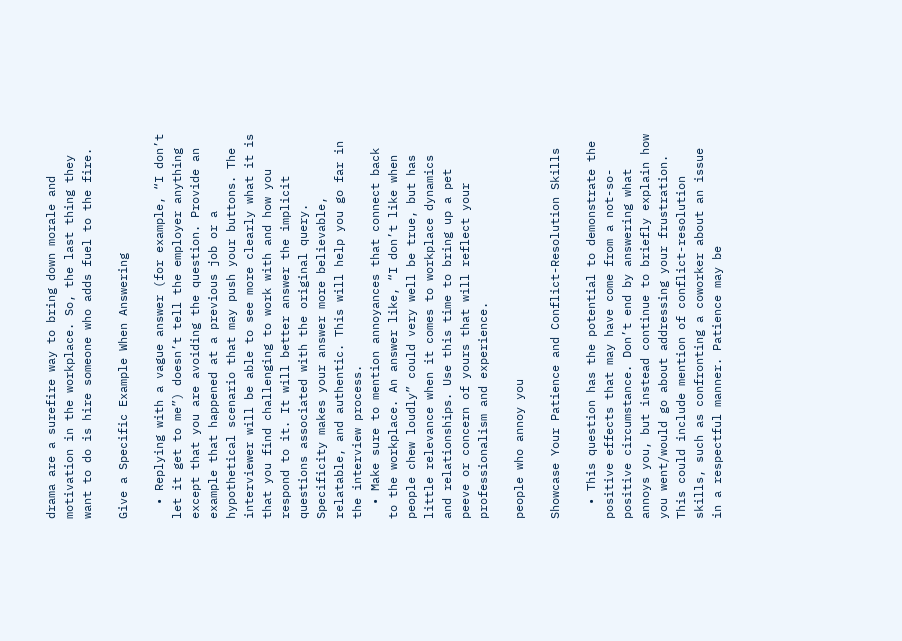drama are a surefire way to bring down morale and motivation in the workplace. So, the last thing they want to do is hire someone who adds fuel to the fire.

Give a Specific Example When Answering

  • Replying with a vague answer (for example, “I don’t let it get to me”) doesn’t tell the employer anything except that you are avoiding the question. Provide an example that happened at a previous job or a hypothetical scenario that may push your buttons. The interviewer will be able to see more clearly what it is that you find challenging to work with and how you respond to it. It will better answer the implicit questions associated with the original query. Specificity makes your answer more believable, relatable, and authentic. This will help you go far in the interview process.
  • Make sure to mention annoyances that connect back to the workplace. An answer like, “I don’t like when people chew loudly” could very well be true, but has little relevance when it comes to workplace dynamics and relationships. Use this time to bring up a pet peeve or concern of yours that will reflect your professionalism and experience.

people who annoy you

Showcase Your Patience and Conflict-Resolution Skills

  • This question has the potential to demonstrate the positive effects that may have come from a not-so-positive circumstance. Don’t end by answering what annoys you, but instead continue to briefly explain how you went/would go about addressing your frustration. This could include mention of conflict-resolution skills, such as confronting a coworker about an issue in a respectful manner. Patience may be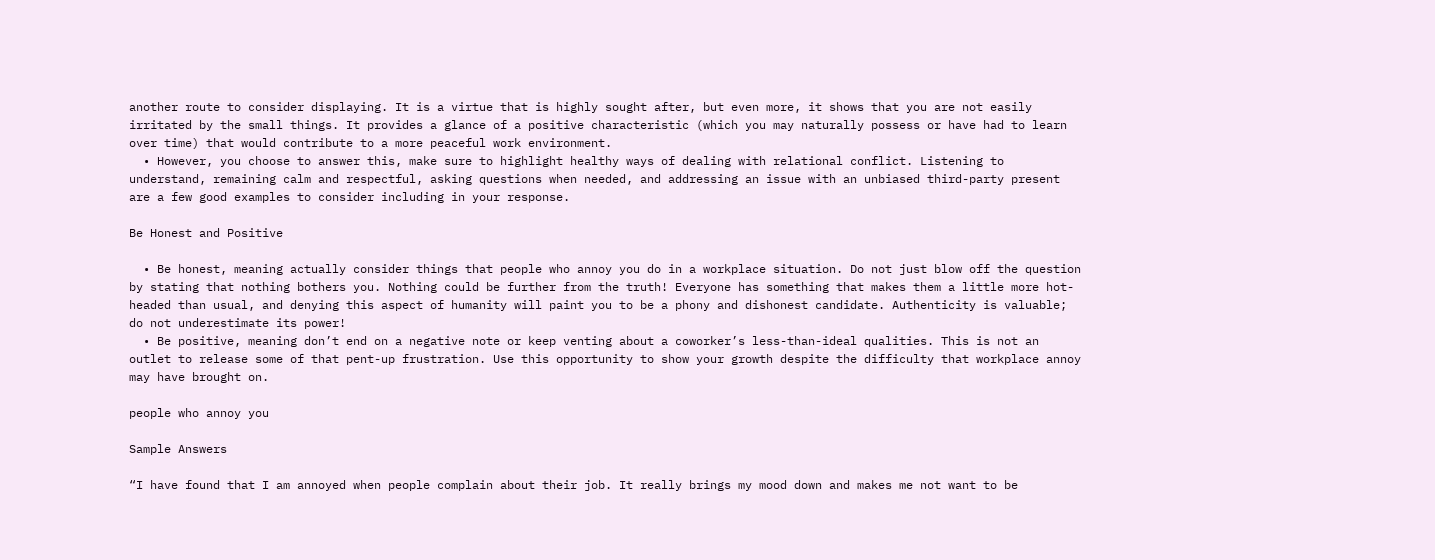another route to consider displaying. It is a virtue that is highly sought after, but even more, it shows that you are not easily irritated by the small things. It provides a glance of a positive characteristic (which you may naturally possess or have had to learn over time) that would contribute to a more peaceful work environment.
  • However, you choose to answer this, make sure to highlight healthy ways of dealing with relational conflict. Listening to understand, remaining calm and respectful, asking questions when needed, and addressing an issue with an unbiased third-party present are a few good examples to consider including in your response.

Be Honest and Positive

  • Be honest, meaning actually consider things that people who annoy you do in a workplace situation. Do not just blow off the question by stating that nothing bothers you. Nothing could be further from the truth! Everyone has something that makes them a little more hot-headed than usual, and denying this aspect of humanity will paint you to be a phony and dishonest candidate. Authenticity is valuable; do not underestimate its power!
  • Be positive, meaning don’t end on a negative note or keep venting about a coworker’s less-than-ideal qualities. This is not an outlet to release some of that pent-up frustration. Use this opportunity to show your growth despite the difficulty that workplace annoy may have brought on.

people who annoy you

Sample Answers

“I have found that I am annoyed when people complain about their job. It really brings my mood down and makes me not want to be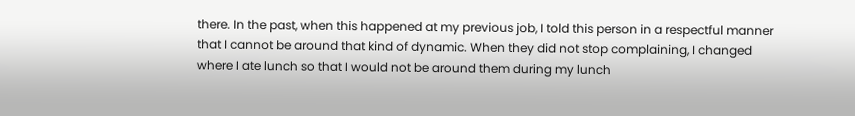there. In the past, when this happened at my previous job, I told this person in a respectful manner that I cannot be around that kind of dynamic. When they did not stop complaining, I changed where I ate lunch so that I would not be around them during my lunch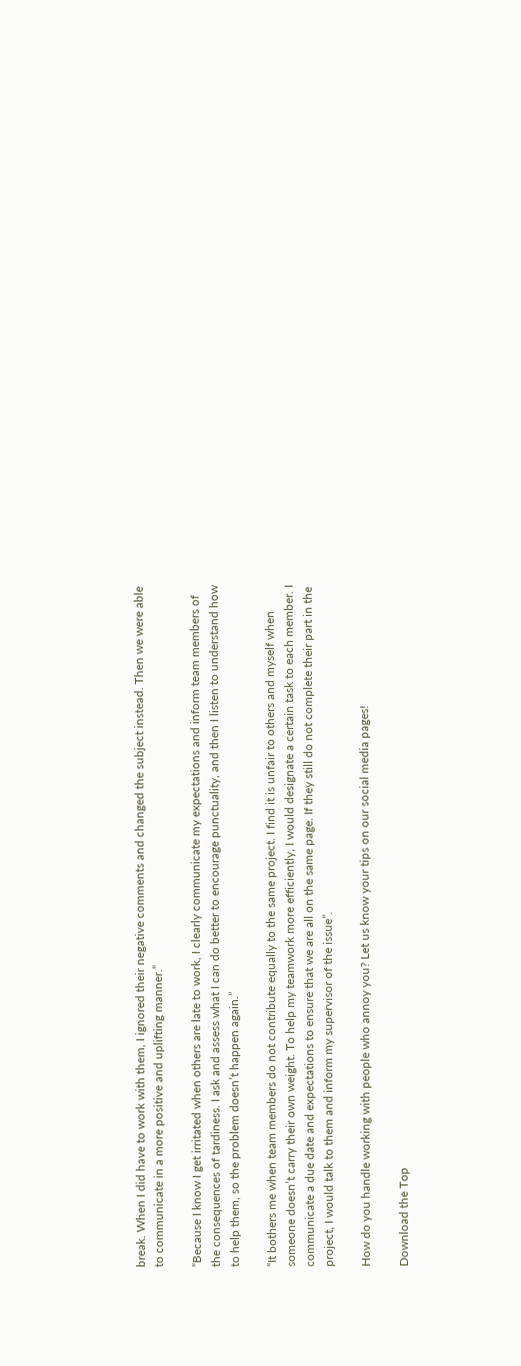break. When I did have to work with them, I ignored their negative comments and changed the subject instead. Then we were able to communicate in a more positive and uplifting manner.”

“Because I know I get irritated when others are late to work, I clearly communicate my expectations and inform team members of the consequences of tardiness. I ask and assess what I can do better to encourage punctuality, and then I listen to understand how to help them, so the problem doesn’t happen again.”

“It bothers me when team members do not contribute equally to the same project. I find it is unfair to others and myself when someone doesn’t carry their own weight. To help my teamwork more efficiently, I would designate a certain task to each member. I communicate a due date and expectations to ensure that we are all on the same page. If they still do not complete their part in the project, I would talk to them and inform my supervisor of the issue”.

How do you handle working with people who annoy you? Let us know your tips on our social media pages!

Download the Top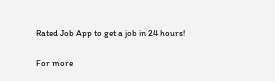Rated Job App to get a job in 24 hours!

For more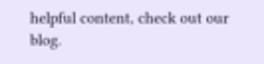helpful content, check out our blog.